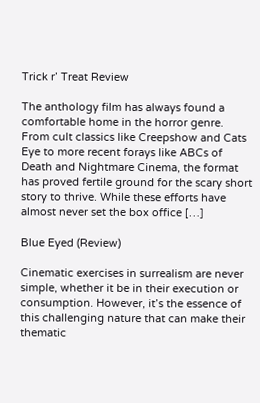Trick r’ Treat Review

The anthology film has always found a comfortable home in the horror genre. From cult classics like Creepshow and Cats Eye to more recent forays like ABCs of Death and Nightmare Cinema, the format has proved fertile ground for the scary short story to thrive. While these efforts have almost never set the box office […]

Blue Eyed (Review)

Cinematic exercises in surrealism are never simple, whether it be in their execution or consumption. However, it’s the essence of this challenging nature that can make their thematic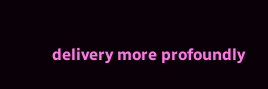delivery more profoundly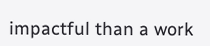impactful than a work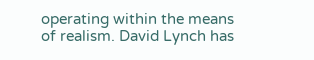operating within the means of realism. David Lynch has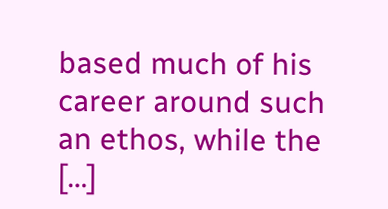based much of his career around such an ethos, while the […]